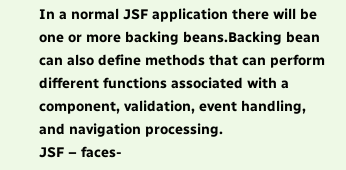In a normal JSF application there will be one or more backing beans.Backing bean can also define methods that can perform different functions associated with a component, validation, event handling, and navigation processing.
JSF – faces-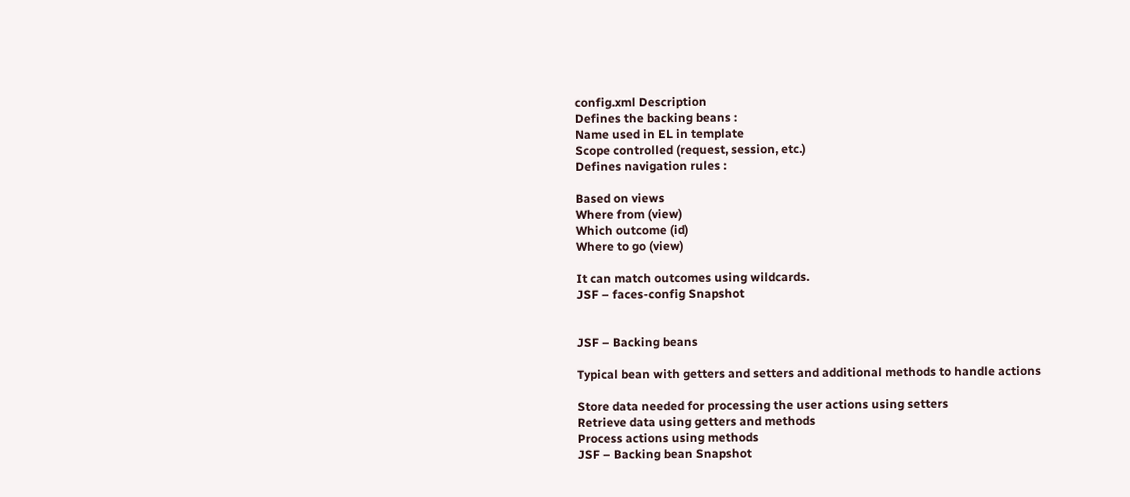config.xml Description
Defines the backing beans :
Name used in EL in template
Scope controlled (request, session, etc.)
Defines navigation rules :

Based on views
Where from (view)
Which outcome (id)
Where to go (view)

It can match outcomes using wildcards.
JSF – faces-config Snapshot


JSF – Backing beans

Typical bean with getters and setters and additional methods to handle actions

Store data needed for processing the user actions using setters
Retrieve data using getters and methods
Process actions using methods
JSF – Backing bean Snapshot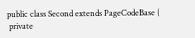public class Second extends PageCodeBase {
 private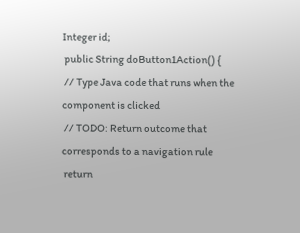Integer id;
 public String doButton1Action() {
 // Type Java code that runs when the component is clicked
 // TODO: Return outcome that corresponds to a navigation rule
 return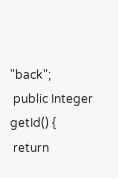"back";
 public Integer getId() {
 return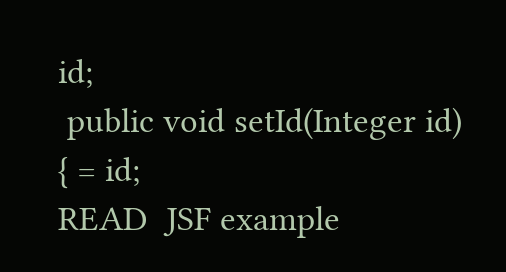id;
 public void setId(Integer id) { = id;
READ  JSF example